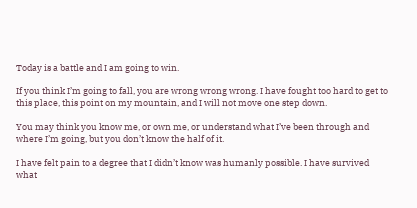Today is a battle and I am going to win.

If you think I’m going to fall, you are wrong wrong wrong. I have fought too hard to get to this place, this point on my mountain, and I will not move one step down.

You may think you know me, or own me, or understand what I’ve been through and where I’m going, but you don’t know the half of it.

I have felt pain to a degree that I didn’t know was humanly possible. I have survived what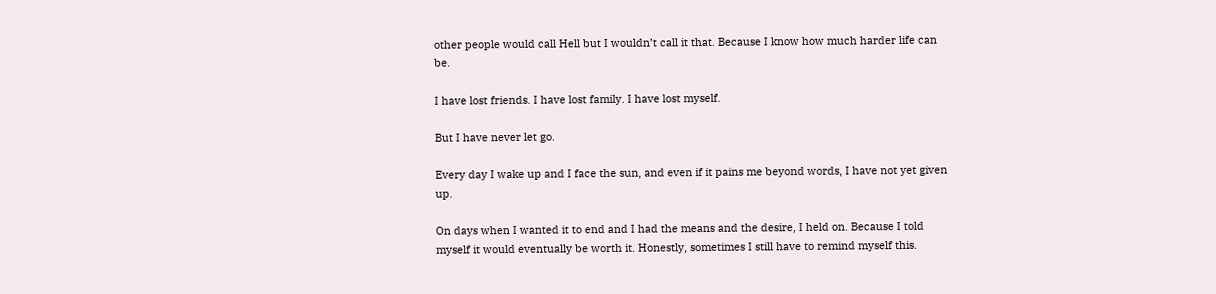other people would call Hell but I wouldn’t call it that. Because I know how much harder life can be.

I have lost friends. I have lost family. I have lost myself.

But I have never let go.

Every day I wake up and I face the sun, and even if it pains me beyond words, I have not yet given up.

On days when I wanted it to end and I had the means and the desire, I held on. Because I told myself it would eventually be worth it. Honestly, sometimes I still have to remind myself this.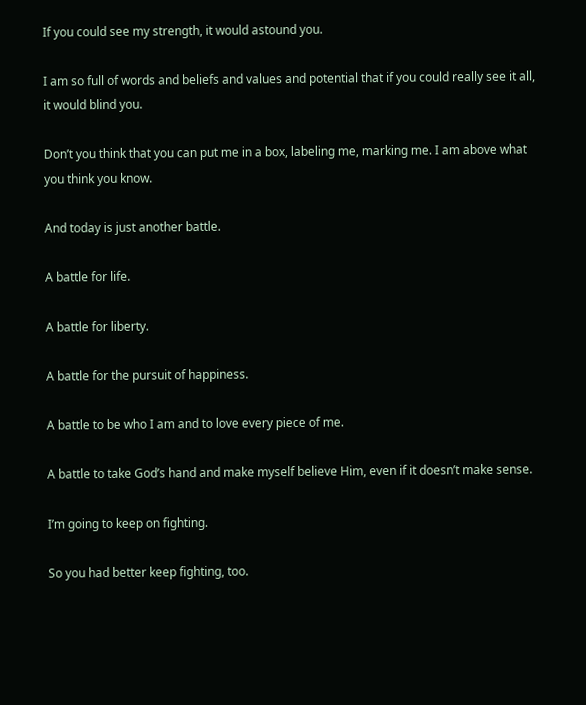If you could see my strength, it would astound you.

I am so full of words and beliefs and values and potential that if you could really see it all, it would blind you.

Don’t you think that you can put me in a box, labeling me, marking me. I am above what you think you know.

And today is just another battle.

A battle for life.

A battle for liberty.

A battle for the pursuit of happiness.

A battle to be who I am and to love every piece of me.

A battle to take God’s hand and make myself believe Him, even if it doesn’t make sense.

I’m going to keep on fighting.

So you had better keep fighting, too.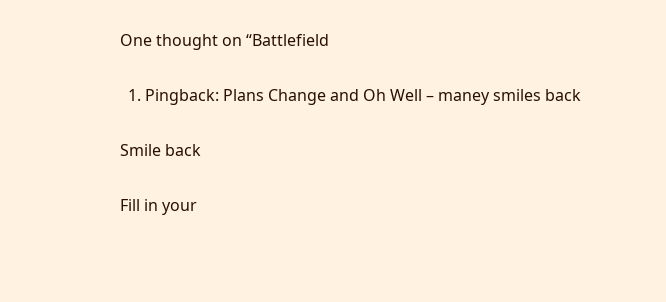One thought on “Battlefield

  1. Pingback: Plans Change and Oh Well – maney smiles back

Smile back

Fill in your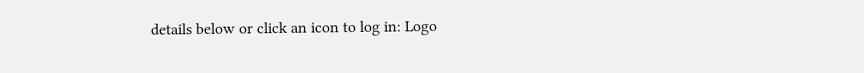details below or click an icon to log in: Logo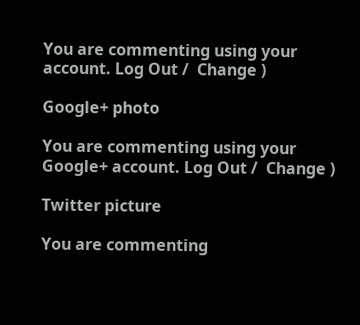You are commenting using your account. Log Out /  Change )

Google+ photo

You are commenting using your Google+ account. Log Out /  Change )

Twitter picture

You are commenting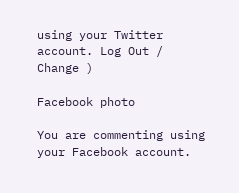using your Twitter account. Log Out /  Change )

Facebook photo

You are commenting using your Facebook account.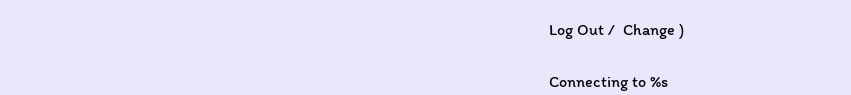Log Out /  Change )


Connecting to %s